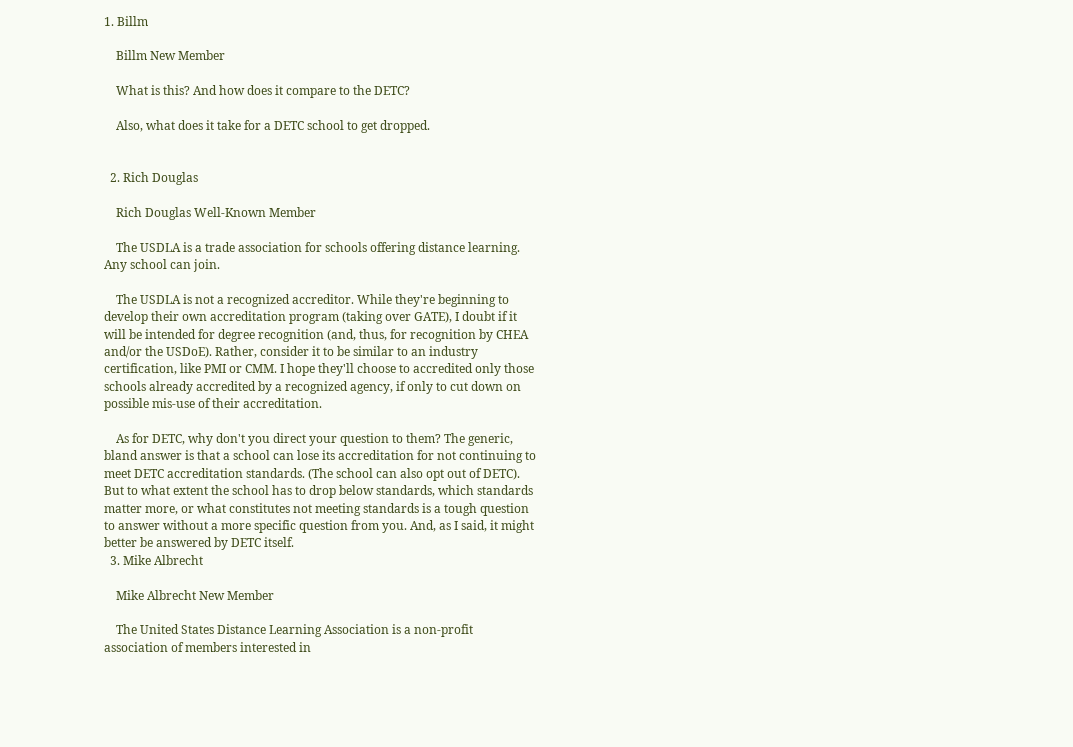1. Billm

    Billm New Member

    What is this? And how does it compare to the DETC?

    Also, what does it take for a DETC school to get dropped.


  2. Rich Douglas

    Rich Douglas Well-Known Member

    The USDLA is a trade association for schools offering distance learning. Any school can join.

    The USDLA is not a recognized accreditor. While they're beginning to develop their own accreditation program (taking over GATE), I doubt if it will be intended for degree recognition (and, thus, for recognition by CHEA and/or the USDoE). Rather, consider it to be similar to an industry certification, like PMI or CMM. I hope they'll choose to accredited only those schools already accredited by a recognized agency, if only to cut down on possible mis-use of their accreditation.

    As for DETC, why don't you direct your question to them? The generic, bland answer is that a school can lose its accreditation for not continuing to meet DETC accreditation standards. (The school can also opt out of DETC). But to what extent the school has to drop below standards, which standards matter more, or what constitutes not meeting standards is a tough question to answer without a more specific question from you. And, as I said, it might better be answered by DETC itself.
  3. Mike Albrecht

    Mike Albrecht New Member

    The United States Distance Learning Association is a non-profit association of members interested in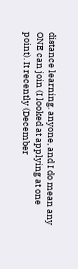distance learning. anyone, and I do mean any ONE can join (I looked at applying at one point). It recently (December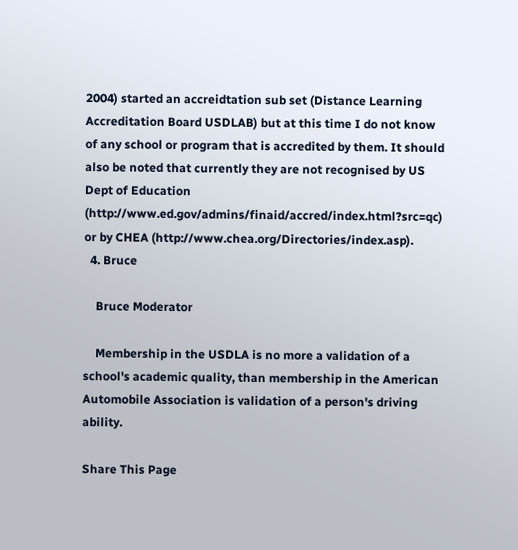2004) started an accreidtation sub set (Distance Learning Accreditation Board USDLAB) but at this time I do not know of any school or program that is accredited by them. It should also be noted that currently they are not recognised by US Dept of Education (http://www.ed.gov/admins/finaid/accred/index.html?src=qc) or by CHEA (http://www.chea.org/Directories/index.asp).
  4. Bruce

    Bruce Moderator

    Membership in the USDLA is no more a validation of a school's academic quality, than membership in the American Automobile Association is validation of a person's driving ability.

Share This Page